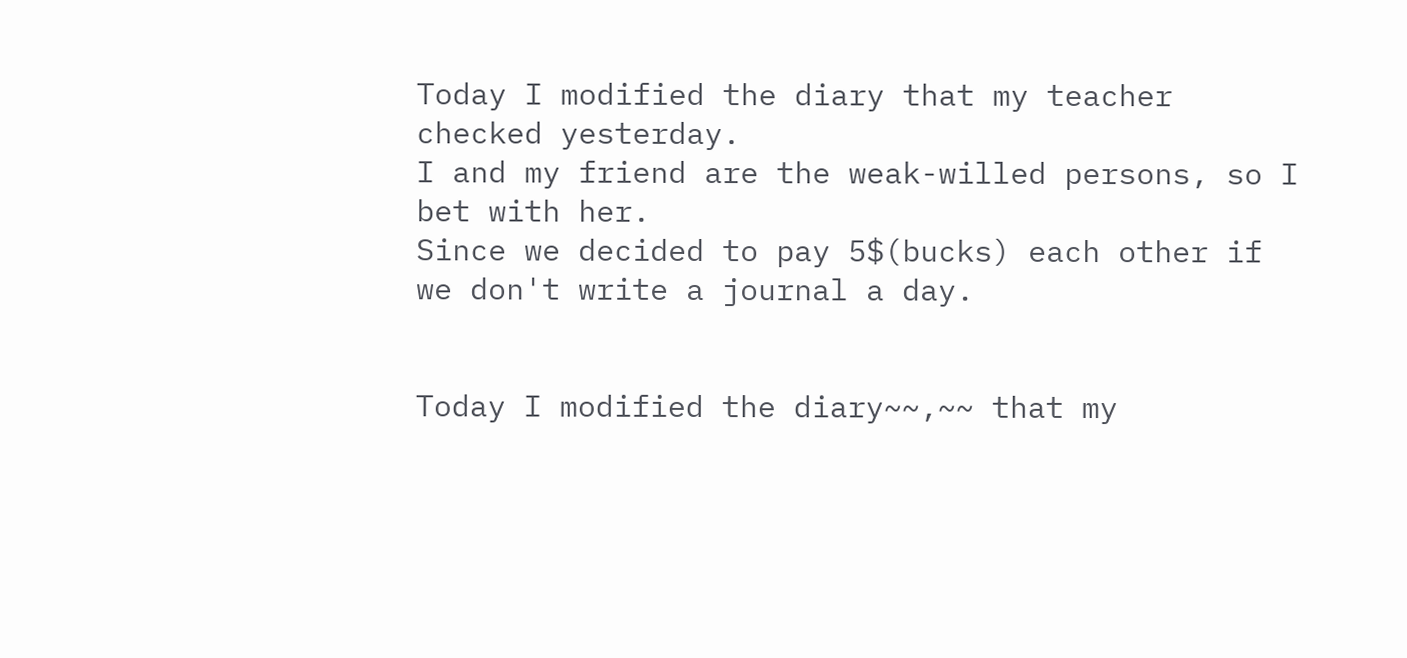Today I modified the diary that my teacher checked yesterday.
I and my friend are the weak-willed persons, so I bet with her.
Since we decided to pay 5$(bucks) each other if we don't write a journal a day.


Today I modified the diary~~,~~ that my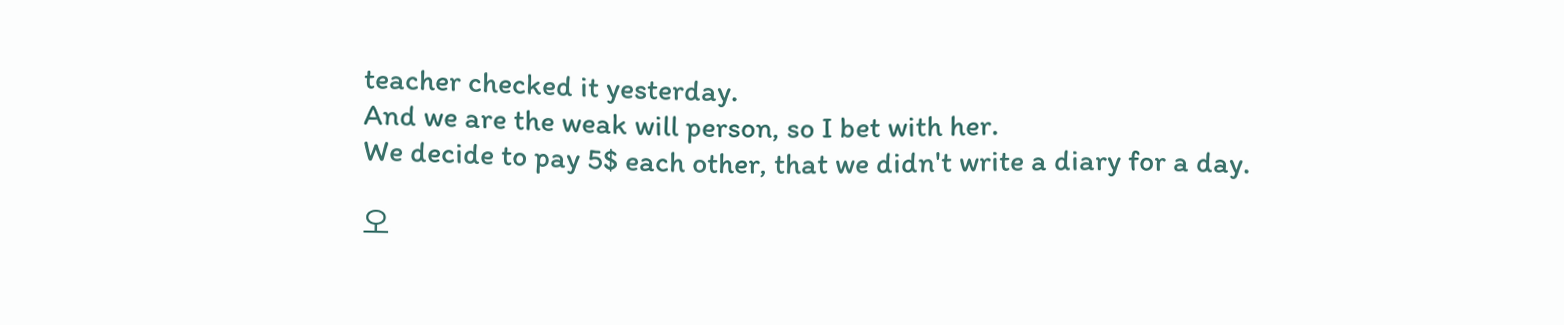teacher checked it yesterday.
And we are the weak will person, so I bet with her.
We decide to pay 5$ each other, that we didn't write a diary for a day.

오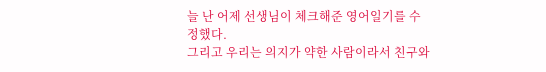늘 난 어제 선생님이 체크해준 영어일기를 수정했다.
그리고 우리는 의지가 약한 사람이라서 친구와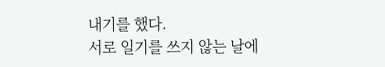내기를 했다.
서로 일기를 쓰지 않는 날에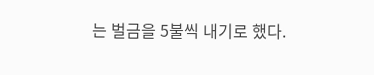는 벌금을 5불씩 내기로 했다.